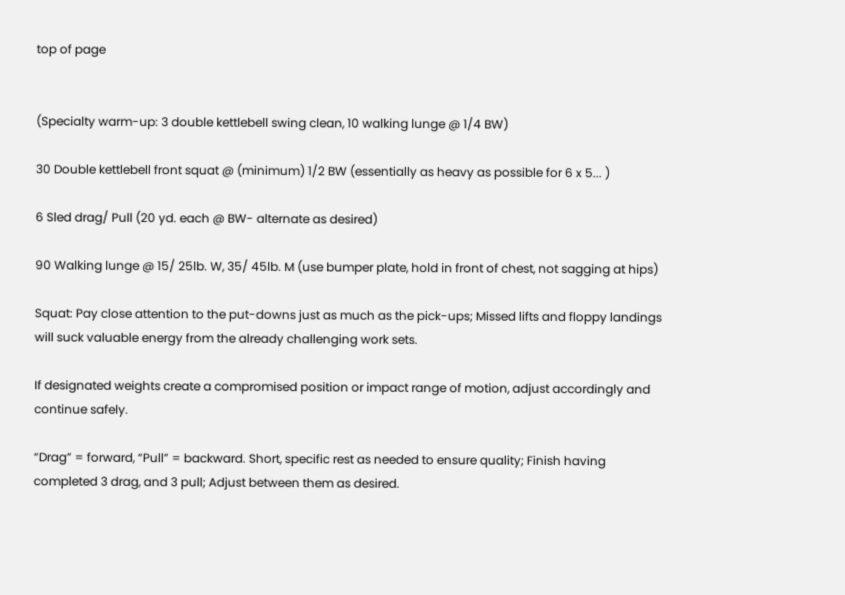top of page


(Specialty warm-up: 3 double kettlebell swing clean, 10 walking lunge @ 1/4 BW)

30 Double kettlebell front squat @ (minimum) 1/2 BW (essentially as heavy as possible for 6 x 5... )

6 Sled drag/ Pull (20 yd. each @ BW- alternate as desired)

90 Walking lunge @ 15/ 25lb. W, 35/ 45lb. M (use bumper plate, hold in front of chest, not sagging at hips)

Squat: Pay close attention to the put-downs just as much as the pick-ups; Missed lifts and floppy landings will suck valuable energy from the already challenging work sets.

If designated weights create a compromised position or impact range of motion, adjust accordingly and continue safely.

“Drag” = forward, “Pull” = backward. Short, specific rest as needed to ensure quality; Finish having completed 3 drag, and 3 pull; Adjust between them as desired.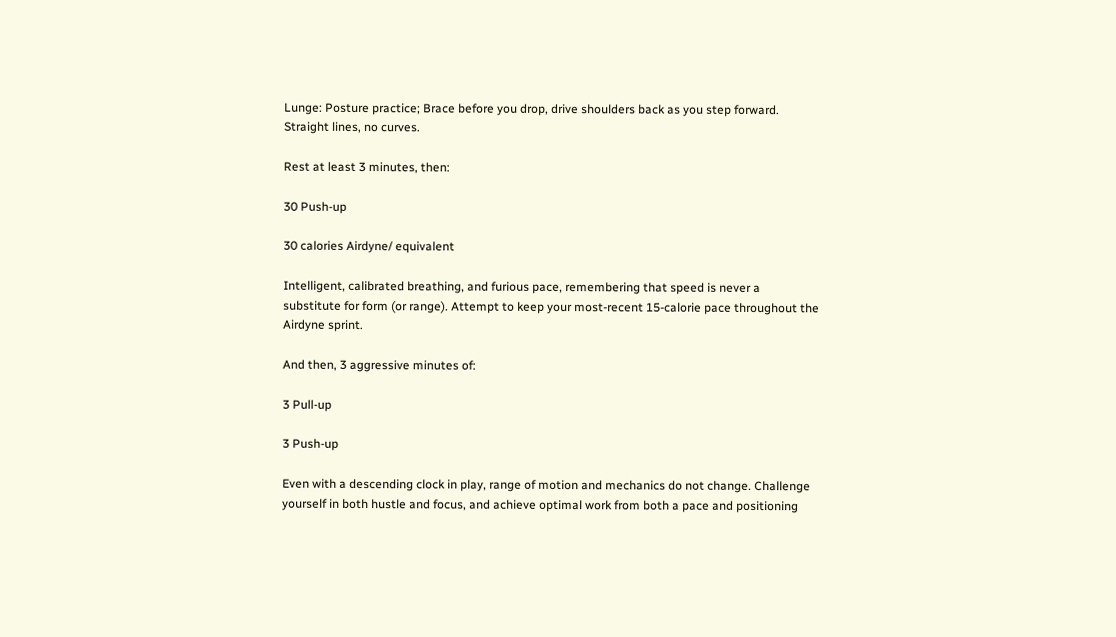Lunge: Posture practice; Brace before you drop, drive shoulders back as you step forward. Straight lines, no curves.

Rest at least 3 minutes, then:

30 Push-up

30 calories Airdyne/ equivalent

Intelligent, calibrated breathing, and furious pace, remembering that speed is never a substitute for form (or range). Attempt to keep your most-recent 15-calorie pace throughout the Airdyne sprint.

And then, 3 aggressive minutes of:

3 Pull-up

3 Push-up

Even with a descending clock in play, range of motion and mechanics do not change. Challenge yourself in both hustle and focus, and achieve optimal work from both a pace and positioning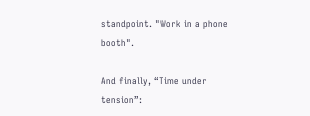standpoint. "Work in a phone booth".

And finally, “Time under tension”: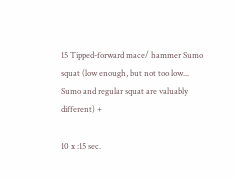15 Tipped-forward mace/ hammer Sumo squat (low enough, but not too low... Sumo and regular squat are valuably different) +

10 x :15 sec.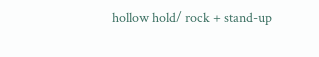hollow hold/ rock + stand-up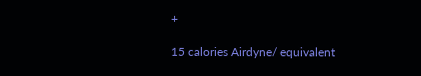+

15 calories Airdyne/ equivalent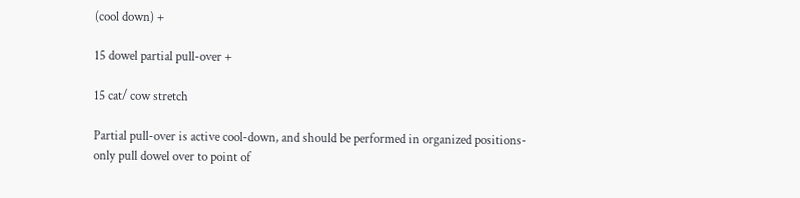(cool down) +

15 dowel partial pull-over +

15 cat/ cow stretch

Partial pull-over is active cool-down, and should be performed in organized positions- only pull dowel over to point of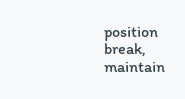position break, maintain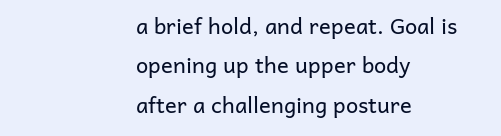a brief hold, and repeat. Goal is opening up the upper body after a challenging posture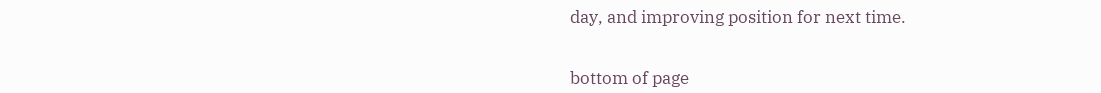day, and improving position for next time.


bottom of page